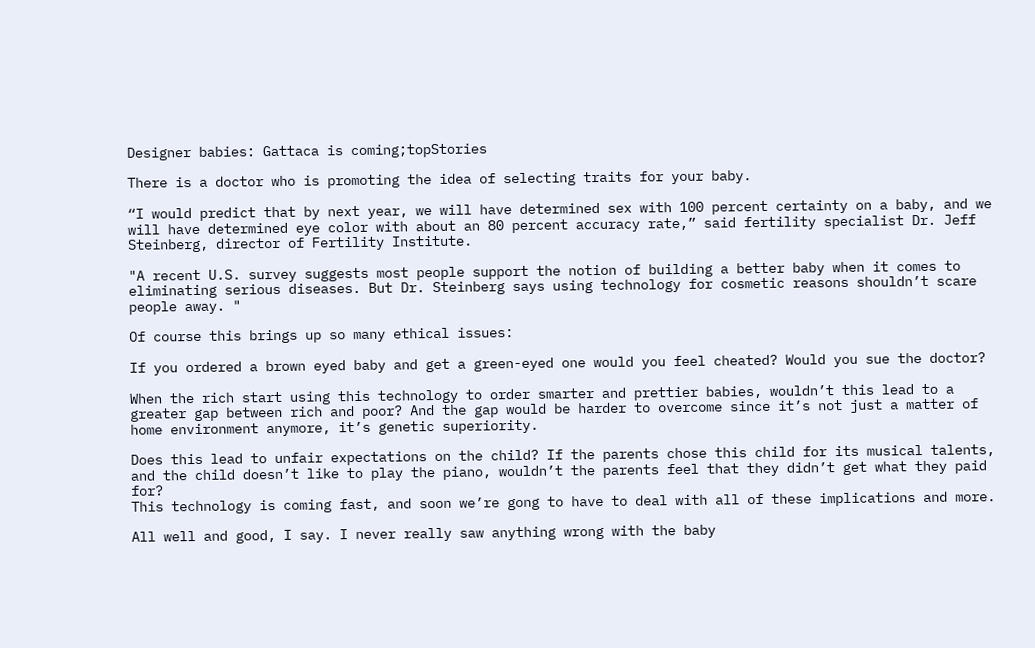Designer babies: Gattaca is coming;topStories

There is a doctor who is promoting the idea of selecting traits for your baby.

“I would predict that by next year, we will have determined sex with 100 percent certainty on a baby, and we will have determined eye color with about an 80 percent accuracy rate,” said fertility specialist Dr. Jeff Steinberg, director of Fertility Institute.

"A recent U.S. survey suggests most people support the notion of building a better baby when it comes to eliminating serious diseases. But Dr. Steinberg says using technology for cosmetic reasons shouldn’t scare people away. "

Of course this brings up so many ethical issues:

If you ordered a brown eyed baby and get a green-eyed one would you feel cheated? Would you sue the doctor?

When the rich start using this technology to order smarter and prettier babies, wouldn’t this lead to a greater gap between rich and poor? And the gap would be harder to overcome since it’s not just a matter of home environment anymore, it’s genetic superiority.

Does this lead to unfair expectations on the child? If the parents chose this child for its musical talents, and the child doesn’t like to play the piano, wouldn’t the parents feel that they didn’t get what they paid for?
This technology is coming fast, and soon we’re gong to have to deal with all of these implications and more.

All well and good, I say. I never really saw anything wrong with the baby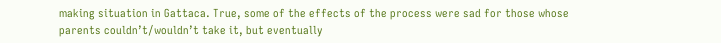making situation in Gattaca. True, some of the effects of the process were sad for those whose parents couldn’t/wouldn’t take it, but eventually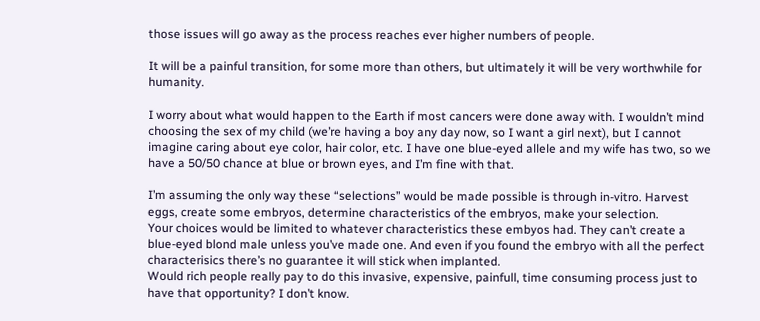those issues will go away as the process reaches ever higher numbers of people.

It will be a painful transition, for some more than others, but ultimately it will be very worthwhile for humanity.

I worry about what would happen to the Earth if most cancers were done away with. I wouldn’t mind choosing the sex of my child (we’re having a boy any day now, so I want a girl next), but I cannot imagine caring about eye color, hair color, etc. I have one blue-eyed allele and my wife has two, so we have a 50/50 chance at blue or brown eyes, and I’m fine with that.

I’m assuming the only way these “selections” would be made possible is through in-vitro. Harvest eggs, create some embryos, determine characteristics of the embryos, make your selection.
Your choices would be limited to whatever characteristics these embyos had. They can’t create a blue-eyed blond male unless you’ve made one. And even if you found the embryo with all the perfect characterisics there’s no guarantee it will stick when implanted.
Would rich people really pay to do this invasive, expensive, painfull, time consuming process just to have that opportunity? I don’t know.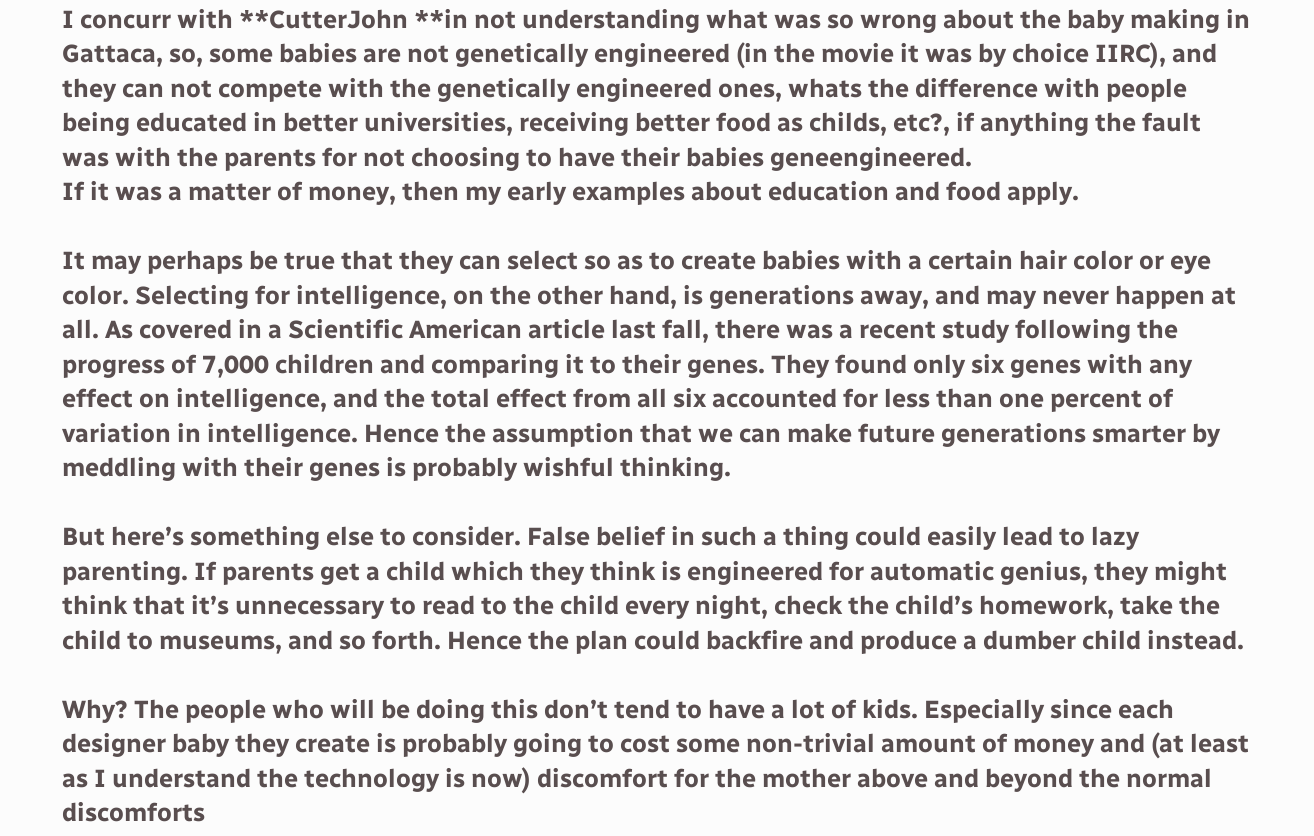I concurr with **CutterJohn **in not understanding what was so wrong about the baby making in Gattaca, so, some babies are not genetically engineered (in the movie it was by choice IIRC), and they can not compete with the genetically engineered ones, whats the difference with people being educated in better universities, receiving better food as childs, etc?, if anything the fault was with the parents for not choosing to have their babies geneengineered.
If it was a matter of money, then my early examples about education and food apply.

It may perhaps be true that they can select so as to create babies with a certain hair color or eye color. Selecting for intelligence, on the other hand, is generations away, and may never happen at all. As covered in a Scientific American article last fall, there was a recent study following the progress of 7,000 children and comparing it to their genes. They found only six genes with any effect on intelligence, and the total effect from all six accounted for less than one percent of variation in intelligence. Hence the assumption that we can make future generations smarter by meddling with their genes is probably wishful thinking.

But here’s something else to consider. False belief in such a thing could easily lead to lazy parenting. If parents get a child which they think is engineered for automatic genius, they might think that it’s unnecessary to read to the child every night, check the child’s homework, take the child to museums, and so forth. Hence the plan could backfire and produce a dumber child instead.

Why? The people who will be doing this don’t tend to have a lot of kids. Especially since each designer baby they create is probably going to cost some non-trivial amount of money and (at least as I understand the technology is now) discomfort for the mother above and beyond the normal discomforts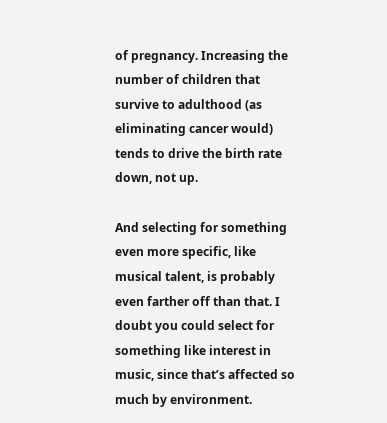of pregnancy. Increasing the number of children that survive to adulthood (as eliminating cancer would) tends to drive the birth rate down, not up.

And selecting for something even more specific, like musical talent, is probably even farther off than that. I doubt you could select for something like interest in music, since that’s affected so much by environment.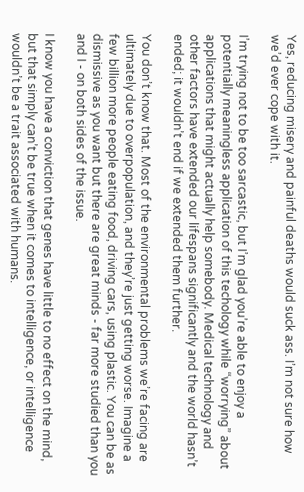Yes, reducing misery and painful deaths would suck ass. I’m not sure how we’d ever cope with it.

I’m trying not to be too sarcastic, but I’m glad you’re able to enjoy a potentially meaningless application of this techology while “worrying” about applications that might actually help somebody. Medical technology and other factors have extended our lifespans significantly and the world hasn’t ended; it wouldn’t end if we extended them further.

You don’t know that. Most of the environmental problems we’re facing are ultimately due to overpopulation, and they’re just getting worse. Imagine a few billion more people eating food, driving cars, using plastic. You can be as dismissive as you want but there are great minds - far more studied than you and I - on both sides of the issue.

I know you have a conviction that genes have little to no effect on the mind, but that simply can’t be true when it comes to intelligence, or intelligence wouldn’t be a trait associated with humans.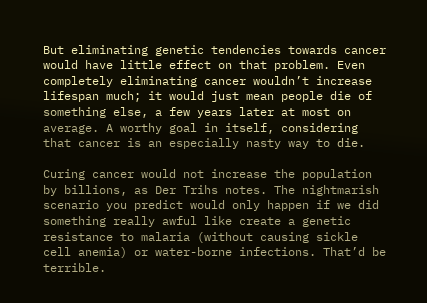But eliminating genetic tendencies towards cancer would have little effect on that problem. Even completely eliminating cancer wouldn’t increase lifespan much; it would just mean people die of something else, a few years later at most on average. A worthy goal in itself, considering that cancer is an especially nasty way to die.

Curing cancer would not increase the population by billions, as Der Trihs notes. The nightmarish scenario you predict would only happen if we did something really awful like create a genetic resistance to malaria (without causing sickle cell anemia) or water-borne infections. That’d be terrible.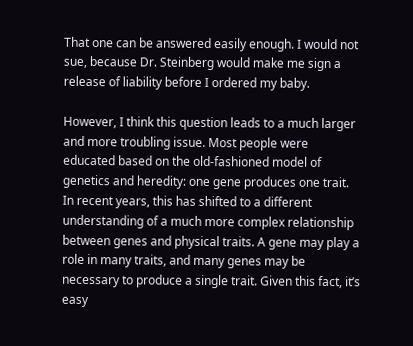That one can be answered easily enough. I would not sue, because Dr. Steinberg would make me sign a release of liability before I ordered my baby.

However, I think this question leads to a much larger and more troubling issue. Most people were educated based on the old-fashioned model of genetics and heredity: one gene produces one trait. In recent years, this has shifted to a different understanding of a much more complex relationship between genes and physical traits. A gene may play a role in many traits, and many genes may be necessary to produce a single trait. Given this fact, it’s easy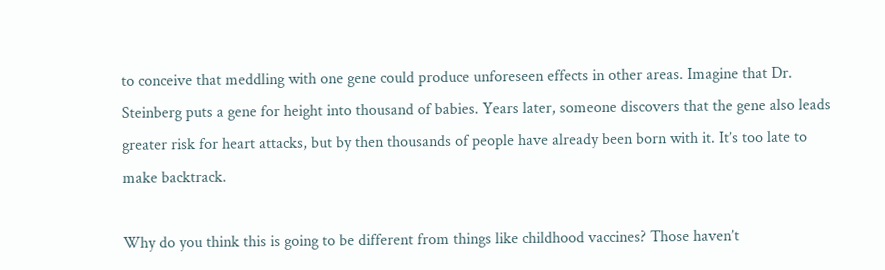to conceive that meddling with one gene could produce unforeseen effects in other areas. Imagine that Dr. Steinberg puts a gene for height into thousand of babies. Years later, someone discovers that the gene also leads greater risk for heart attacks, but by then thousands of people have already been born with it. It’s too late to make backtrack.

Why do you think this is going to be different from things like childhood vaccines? Those haven’t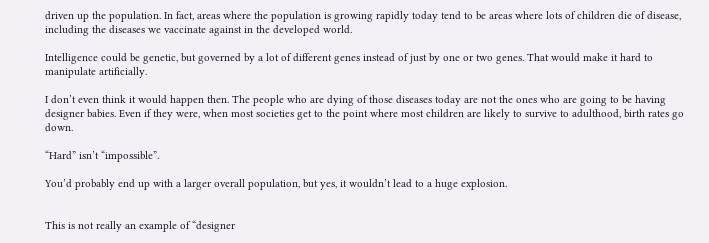driven up the population. In fact, areas where the population is growing rapidly today tend to be areas where lots of children die of disease, including the diseases we vaccinate against in the developed world.

Intelligence could be genetic, but governed by a lot of different genes instead of just by one or two genes. That would make it hard to manipulate artificially.

I don’t even think it would happen then. The people who are dying of those diseases today are not the ones who are going to be having designer babies. Even if they were, when most societies get to the point where most children are likely to survive to adulthood, birth rates go down.

“Hard” isn’t “impossible”.

You’d probably end up with a larger overall population, but yes, it wouldn’t lead to a huge explosion.


This is not really an example of “designer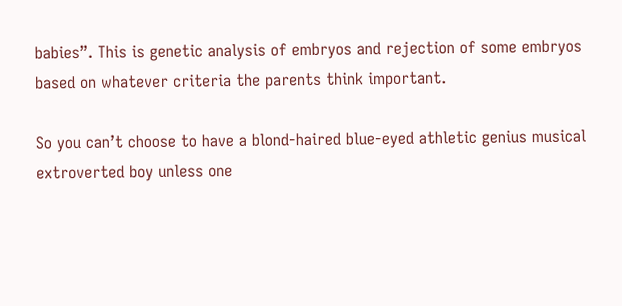babies”. This is genetic analysis of embryos and rejection of some embryos based on whatever criteria the parents think important.

So you can’t choose to have a blond-haired blue-eyed athletic genius musical extroverted boy unless one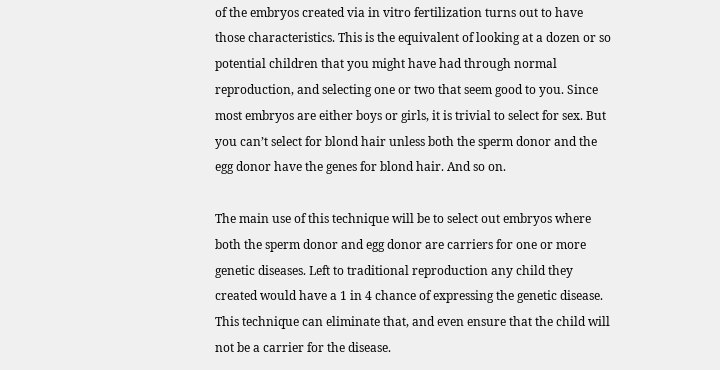of the embryos created via in vitro fertilization turns out to have those characteristics. This is the equivalent of looking at a dozen or so potential children that you might have had through normal reproduction, and selecting one or two that seem good to you. Since most embryos are either boys or girls, it is trivial to select for sex. But you can’t select for blond hair unless both the sperm donor and the egg donor have the genes for blond hair. And so on.

The main use of this technique will be to select out embryos where both the sperm donor and egg donor are carriers for one or more genetic diseases. Left to traditional reproduction any child they created would have a 1 in 4 chance of expressing the genetic disease. This technique can eliminate that, and even ensure that the child will not be a carrier for the disease.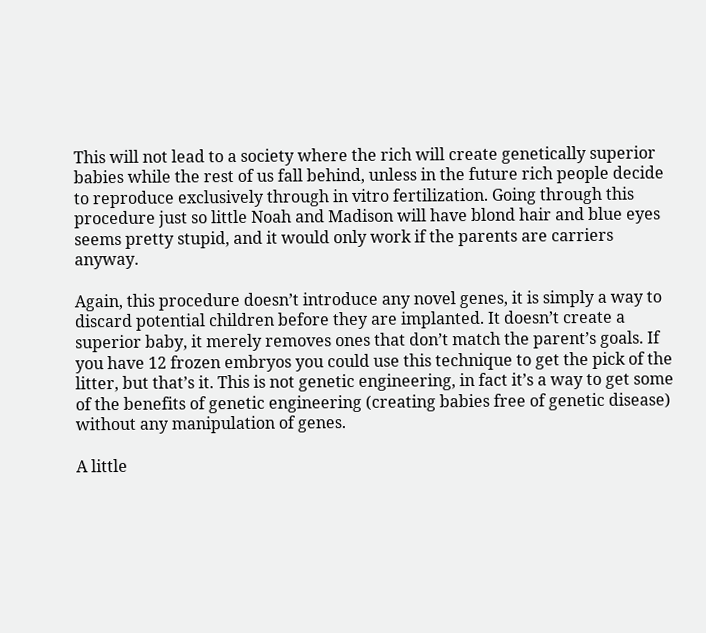This will not lead to a society where the rich will create genetically superior babies while the rest of us fall behind, unless in the future rich people decide to reproduce exclusively through in vitro fertilization. Going through this procedure just so little Noah and Madison will have blond hair and blue eyes seems pretty stupid, and it would only work if the parents are carriers anyway.

Again, this procedure doesn’t introduce any novel genes, it is simply a way to discard potential children before they are implanted. It doesn’t create a superior baby, it merely removes ones that don’t match the parent’s goals. If you have 12 frozen embryos you could use this technique to get the pick of the litter, but that’s it. This is not genetic engineering, in fact it’s a way to get some of the benefits of genetic engineering (creating babies free of genetic disease) without any manipulation of genes.

A little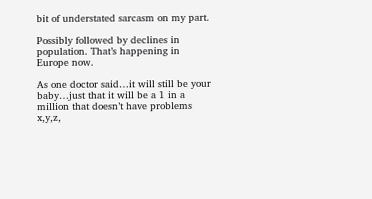bit of understated sarcasm on my part.

Possibly followed by declines in population. That’s happening in Europe now.

As one doctor said…it will still be your baby…just that it will be a 1 in a million that doesn’t have problems x,y,z,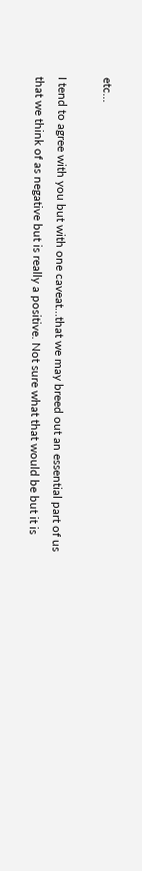etc…

I tend to agree with you but with one caveat…that we may breed out an essential part of us that we think of as negative but is really a positive. Not sure what that would be but it is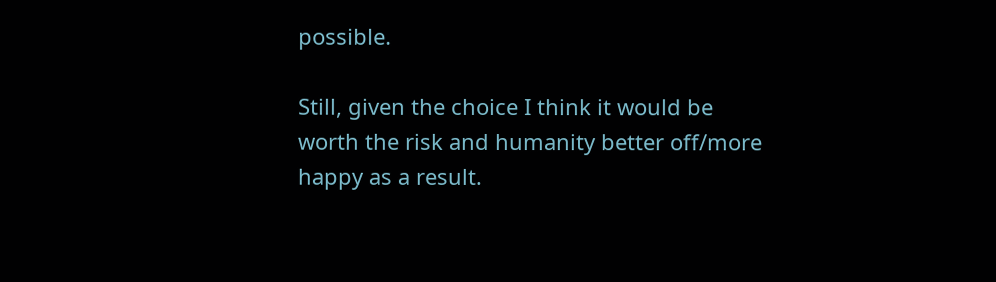possible.

Still, given the choice I think it would be worth the risk and humanity better off/more happy as a result.